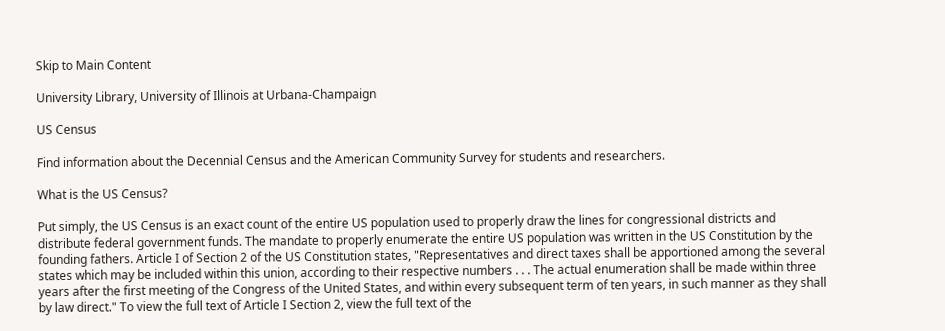Skip to Main Content

University Library, University of Illinois at Urbana-Champaign

US Census

Find information about the Decennial Census and the American Community Survey for students and researchers.

What is the US Census?

Put simply, the US Census is an exact count of the entire US population used to properly draw the lines for congressional districts and distribute federal government funds. The mandate to properly enumerate the entire US population was written in the US Constitution by the founding fathers. Article I of Section 2 of the US Constitution states, "Representatives and direct taxes shall be apportioned among the several states which may be included within this union, according to their respective numbers . . . The actual enumeration shall be made within three years after the first meeting of the Congress of the United States, and within every subsequent term of ten years, in such manner as they shall by law direct." To view the full text of Article I Section 2, view the full text of the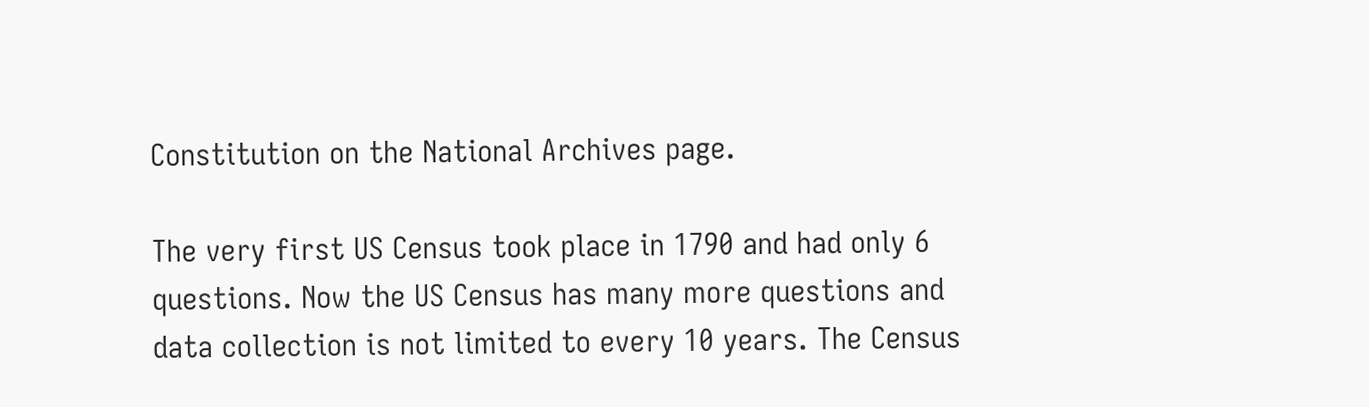Constitution on the National Archives page.

The very first US Census took place in 1790 and had only 6 questions. Now the US Census has many more questions and data collection is not limited to every 10 years. The Census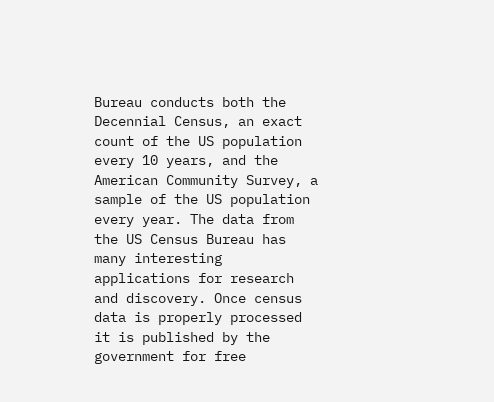Bureau conducts both the Decennial Census, an exact count of the US population every 10 years, and the American Community Survey, a sample of the US population every year. The data from the US Census Bureau has many interesting applications for research and discovery. Once census data is properly processed it is published by the government for free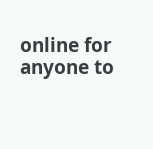online for anyone to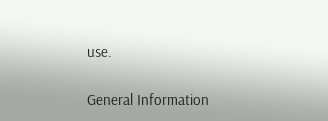use.

General Information